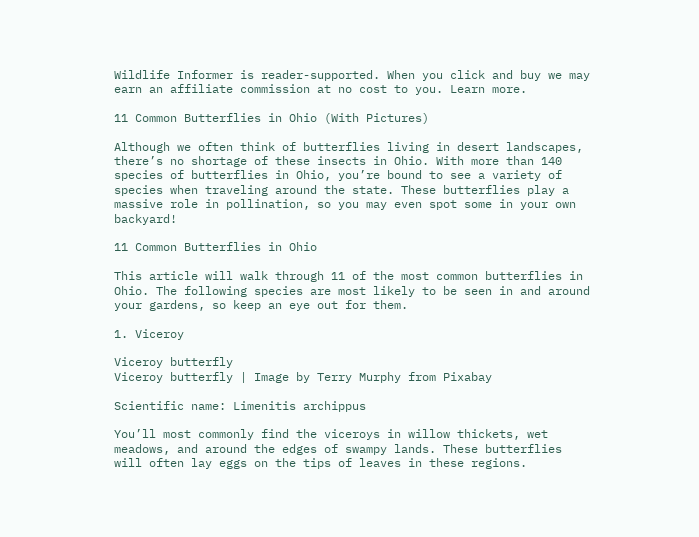Wildlife Informer is reader-supported. When you click and buy we may earn an affiliate commission at no cost to you. Learn more.

11 Common Butterflies in Ohio (With Pictures)

Although we often think of butterflies living in desert landscapes, there’s no shortage of these insects in Ohio. With more than 140 species of butterflies in Ohio, you’re bound to see a variety of species when traveling around the state. These butterflies play a massive role in pollination, so you may even spot some in your own backyard!

11 Common Butterflies in Ohio

This article will walk through 11 of the most common butterflies in Ohio. The following species are most likely to be seen in and around your gardens, so keep an eye out for them.

1. Viceroy

Viceroy butterfly
Viceroy butterfly | Image by Terry Murphy from Pixabay

Scientific name: Limenitis archippus

You’ll most commonly find the viceroys in willow thickets, wet meadows, and around the edges of swampy lands. These butterflies will often lay eggs on the tips of leaves in these regions.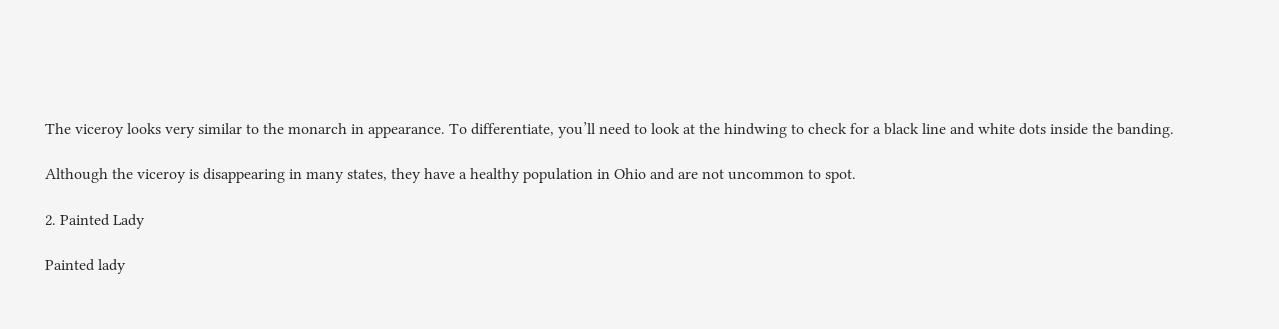The viceroy looks very similar to the monarch in appearance. To differentiate, you’ll need to look at the hindwing to check for a black line and white dots inside the banding.

Although the viceroy is disappearing in many states, they have a healthy population in Ohio and are not uncommon to spot.

2. Painted Lady

Painted lady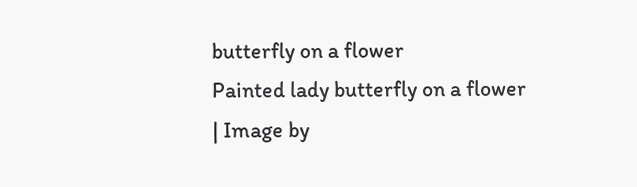butterfly on a flower
Painted lady butterfly on a flower | Image by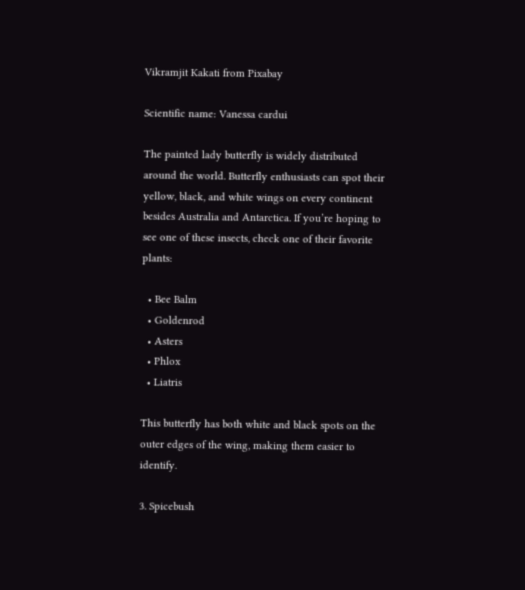Vikramjit Kakati from Pixabay

Scientific name: Vanessa cardui

The painted lady butterfly is widely distributed around the world. Butterfly enthusiasts can spot their yellow, black, and white wings on every continent besides Australia and Antarctica. If you’re hoping to see one of these insects, check one of their favorite plants:

  • Bee Balm
  • Goldenrod
  • Asters
  • Phlox
  • Liatris

This butterfly has both white and black spots on the outer edges of the wing, making them easier to identify.

3. Spicebush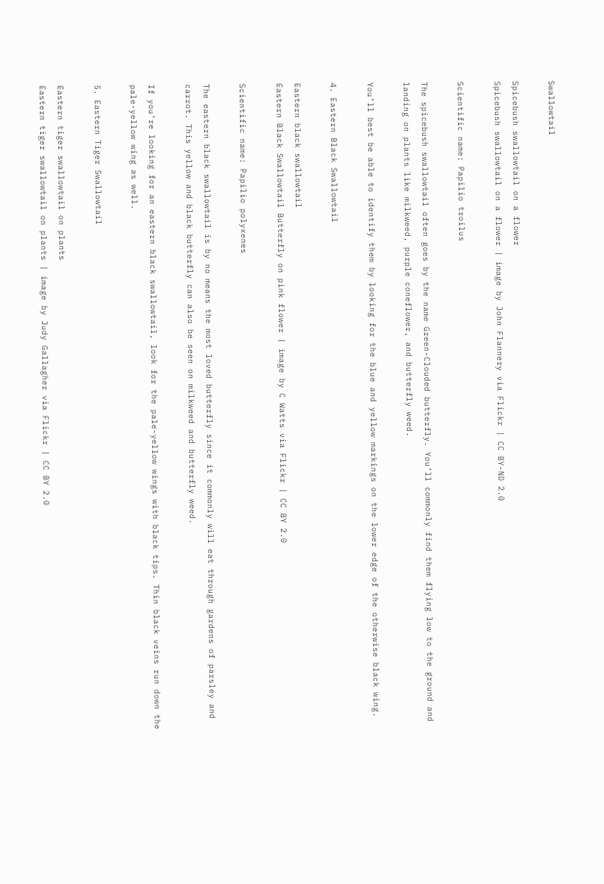Swallowtail

Spicebush swallowtail on a flower
Spicebush swallowtail on a flower | image by John Flannery via Flickr | CC BY-ND 2.0

Scientific name: Papilio troilus

The spicebush swallowtail often goes by the name Green-Clouded butterfly. You’ll commonly find them flying low to the ground and landing on plants like milkweed, purple coneflower, and butterfly weed.

You’ll best be able to identify them by looking for the blue and yellow markings on the lower edge of the otherwise black wing.

4. Eastern Black Swallowtail

Eastern black swallowtail
Eastern Black Swallowtail Butterfly on pink flower | image by C Watts via Flickr | CC BY 2.0

Scientific name: Papilio polyxenes

The eastern black swallowtail is by no means the most loved butterfly since it commonly will eat through gardens of parsley and carrot. This yellow and black butterfly can also be seen on milkweed and butterfly weed.

If you’re looking for an eastern black swallowtail, look for the pale-yellow wings with black tips. Thin black veins run down the pale-yellow wing as well.

5. Eastern Tiger Swallowtail

Eastern tiger swallowtail on plants
Eastern tiger swallowtail on plants | image by Judy Gallagher via Flickr | CC BY 2.0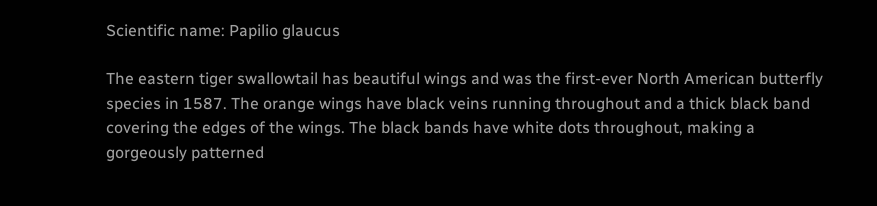Scientific name: Papilio glaucus

The eastern tiger swallowtail has beautiful wings and was the first-ever North American butterfly species in 1587. The orange wings have black veins running throughout and a thick black band covering the edges of the wings. The black bands have white dots throughout, making a gorgeously patterned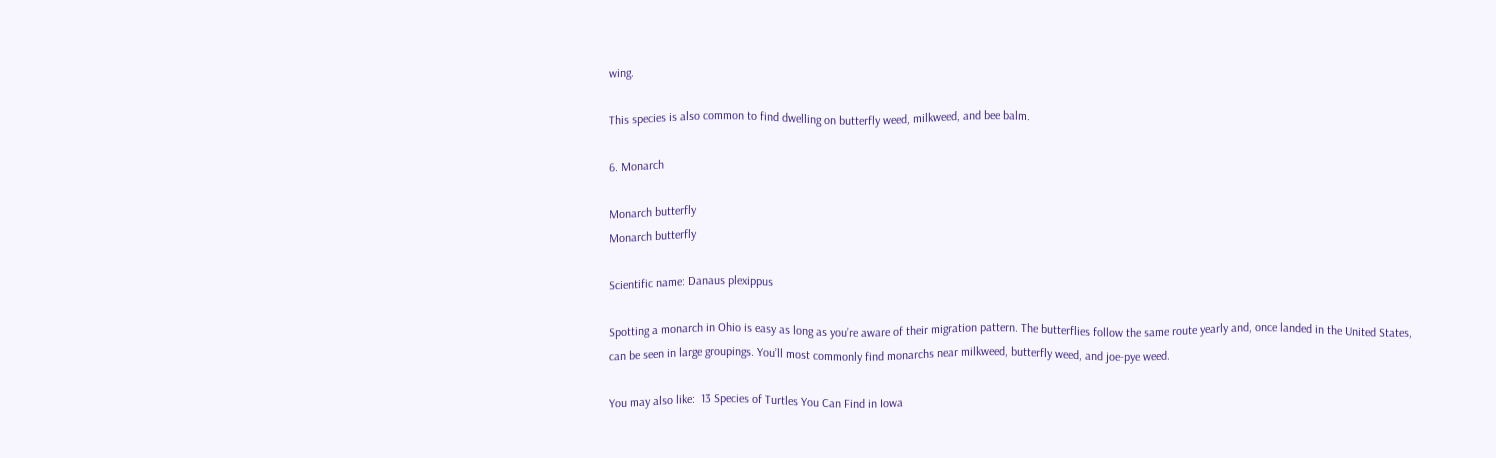wing.

This species is also common to find dwelling on butterfly weed, milkweed, and bee balm.

6. Monarch

Monarch butterfly
Monarch butterfly

Scientific name: Danaus plexippus

Spotting a monarch in Ohio is easy as long as you’re aware of their migration pattern. The butterflies follow the same route yearly and, once landed in the United States, can be seen in large groupings. You’ll most commonly find monarchs near milkweed, butterfly weed, and joe-pye weed.

You may also like:  13 Species of Turtles You Can Find in Iowa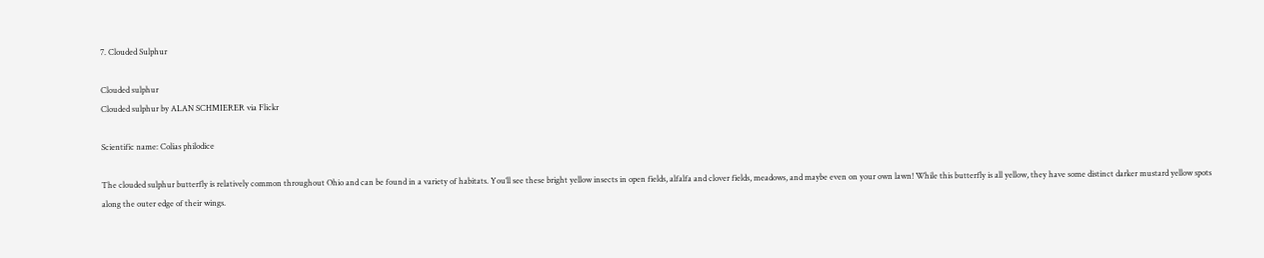7. Clouded Sulphur

Clouded sulphur
Clouded sulphur by ALAN SCHMIERER via Flickr

Scientific name: Colias philodice

The clouded sulphur butterfly is relatively common throughout Ohio and can be found in a variety of habitats. You’ll see these bright yellow insects in open fields, alfalfa and clover fields, meadows, and maybe even on your own lawn! While this butterfly is all yellow, they have some distinct darker mustard yellow spots along the outer edge of their wings.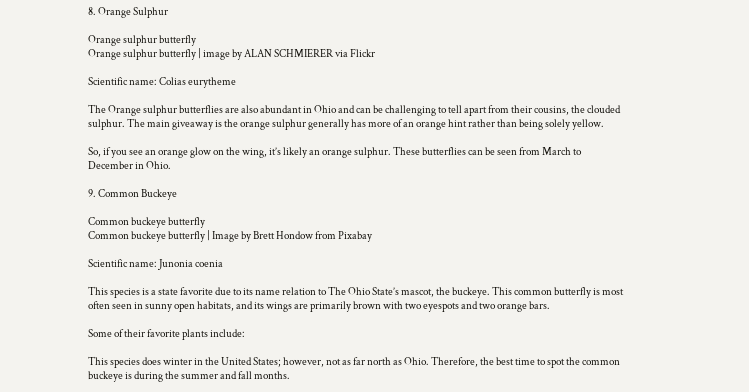8. Orange Sulphur

Orange sulphur butterfly
Orange sulphur butterfly | image by ALAN SCHMIERER via Flickr

Scientific name: Colias eurytheme

The Orange sulphur butterflies are also abundant in Ohio and can be challenging to tell apart from their cousins, the clouded sulphur. The main giveaway is the orange sulphur generally has more of an orange hint rather than being solely yellow.

So, if you see an orange glow on the wing, it’s likely an orange sulphur. These butterflies can be seen from March to December in Ohio.

9. Common Buckeye

Common buckeye butterfly
Common buckeye butterfly | Image by Brett Hondow from Pixabay

Scientific name: Junonia coenia

This species is a state favorite due to its name relation to The Ohio State’s mascot, the buckeye. This common butterfly is most often seen in sunny open habitats, and its wings are primarily brown with two eyespots and two orange bars.

Some of their favorite plants include:

This species does winter in the United States; however, not as far north as Ohio. Therefore, the best time to spot the common buckeye is during the summer and fall months.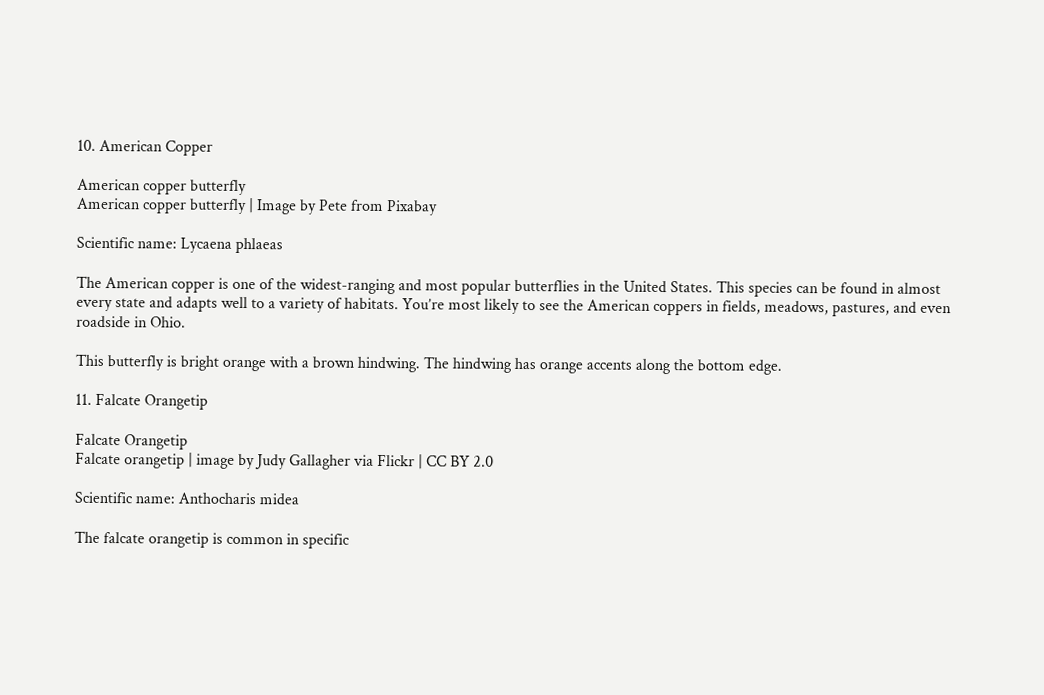10. American Copper

American copper butterfly
American copper butterfly | Image by Pete from Pixabay

Scientific name: Lycaena phlaeas

The American copper is one of the widest-ranging and most popular butterflies in the United States. This species can be found in almost every state and adapts well to a variety of habitats. You’re most likely to see the American coppers in fields, meadows, pastures, and even roadside in Ohio.

This butterfly is bright orange with a brown hindwing. The hindwing has orange accents along the bottom edge.

11. Falcate Orangetip

Falcate Orangetip
Falcate orangetip | image by Judy Gallagher via Flickr | CC BY 2.0

Scientific name: Anthocharis midea

The falcate orangetip is common in specific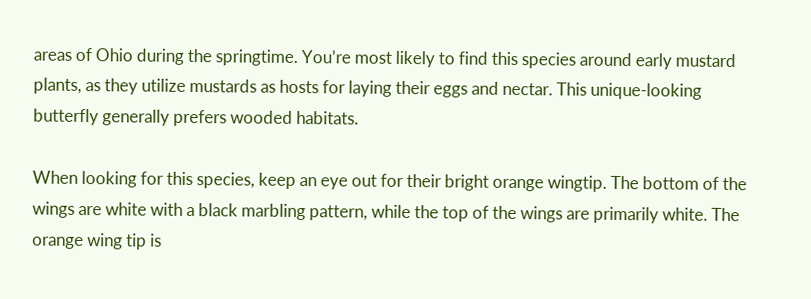areas of Ohio during the springtime. You’re most likely to find this species around early mustard plants, as they utilize mustards as hosts for laying their eggs and nectar. This unique-looking butterfly generally prefers wooded habitats.

When looking for this species, keep an eye out for their bright orange wingtip. The bottom of the wings are white with a black marbling pattern, while the top of the wings are primarily white. The orange wing tip is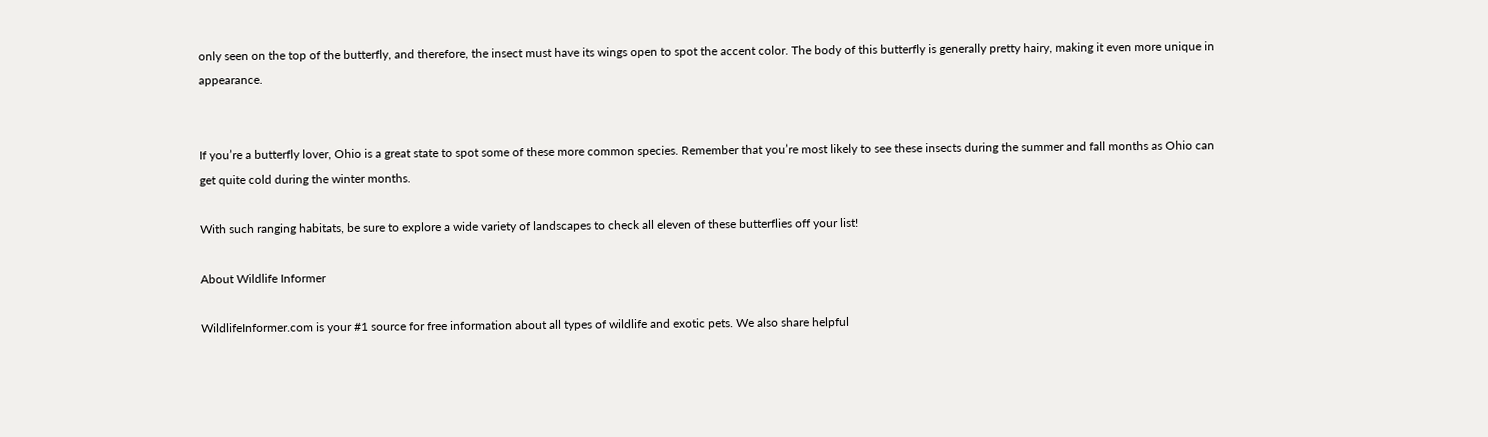only seen on the top of the butterfly, and therefore, the insect must have its wings open to spot the accent color. The body of this butterfly is generally pretty hairy, making it even more unique in appearance.


If you’re a butterfly lover, Ohio is a great state to spot some of these more common species. Remember that you’re most likely to see these insects during the summer and fall months as Ohio can get quite cold during the winter months.

With such ranging habitats, be sure to explore a wide variety of landscapes to check all eleven of these butterflies off your list!

About Wildlife Informer

WildlifeInformer.com is your #1 source for free information about all types of wildlife and exotic pets. We also share helpful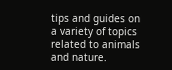tips and guides on a variety of topics related to animals and nature.